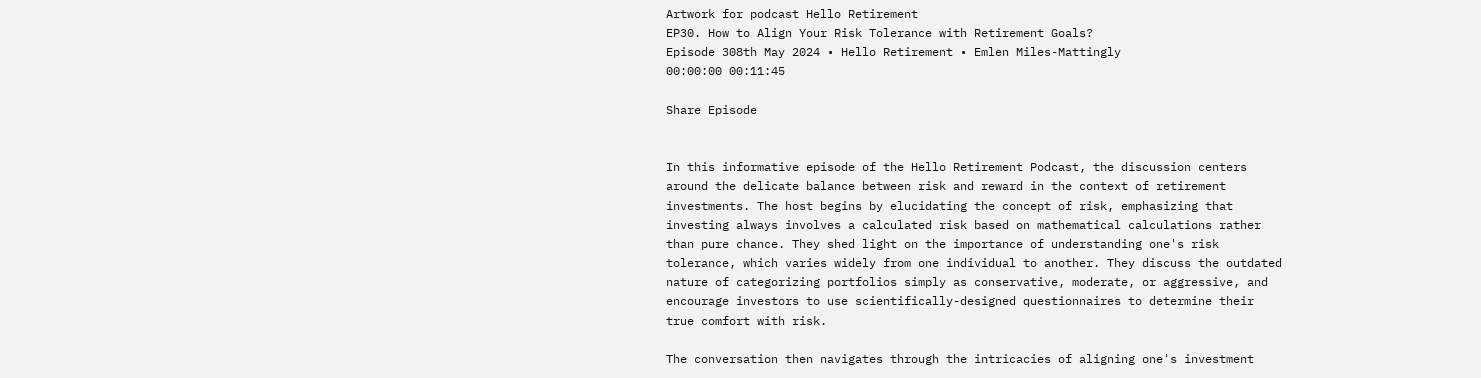Artwork for podcast Hello Retirement
EP30. How to Align Your Risk Tolerance with Retirement Goals?
Episode 308th May 2024 • Hello Retirement • Emlen Miles-Mattingly
00:00:00 00:11:45

Share Episode


In this informative episode of the Hello Retirement Podcast, the discussion centers around the delicate balance between risk and reward in the context of retirement investments. The host begins by elucidating the concept of risk, emphasizing that investing always involves a calculated risk based on mathematical calculations rather than pure chance. They shed light on the importance of understanding one's risk tolerance, which varies widely from one individual to another. They discuss the outdated nature of categorizing portfolios simply as conservative, moderate, or aggressive, and encourage investors to use scientifically-designed questionnaires to determine their true comfort with risk.

The conversation then navigates through the intricacies of aligning one's investment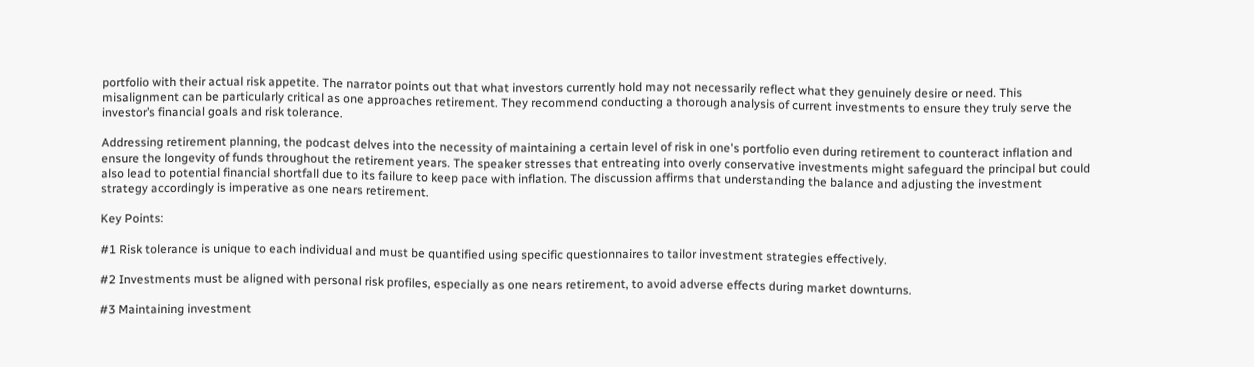portfolio with their actual risk appetite. The narrator points out that what investors currently hold may not necessarily reflect what they genuinely desire or need. This misalignment can be particularly critical as one approaches retirement. They recommend conducting a thorough analysis of current investments to ensure they truly serve the investor’s financial goals and risk tolerance.

Addressing retirement planning, the podcast delves into the necessity of maintaining a certain level of risk in one's portfolio even during retirement to counteract inflation and ensure the longevity of funds throughout the retirement years. The speaker stresses that entreating into overly conservative investments might safeguard the principal but could also lead to potential financial shortfall due to its failure to keep pace with inflation. The discussion affirms that understanding the balance and adjusting the investment strategy accordingly is imperative as one nears retirement.

Key Points:

#1 Risk tolerance is unique to each individual and must be quantified using specific questionnaires to tailor investment strategies effectively.

#2 Investments must be aligned with personal risk profiles, especially as one nears retirement, to avoid adverse effects during market downturns.

#3 Maintaining investment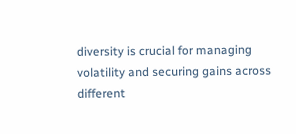diversity is crucial for managing volatility and securing gains across different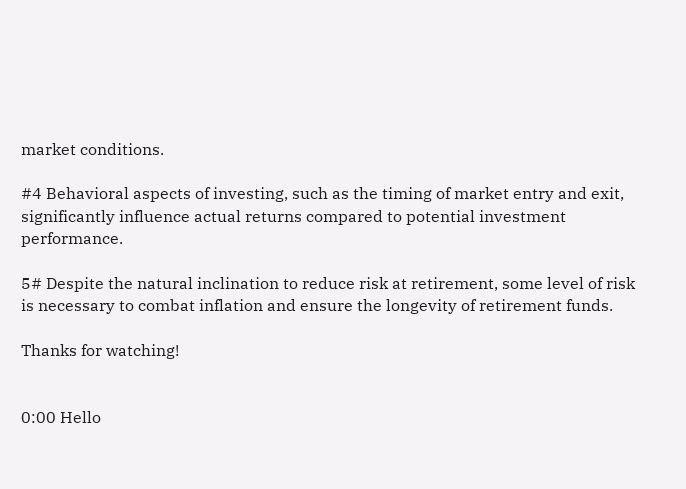market conditions.

#4 Behavioral aspects of investing, such as the timing of market entry and exit, significantly influence actual returns compared to potential investment performance.

5# Despite the natural inclination to reduce risk at retirement, some level of risk is necessary to combat inflation and ensure the longevity of retirement funds.

Thanks for watching!


0:00 Hello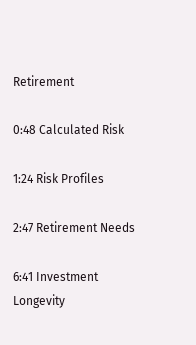Retirement

0:48 Calculated Risk

1:24 Risk Profiles

2:47 Retirement Needs

6:41 Investment Longevity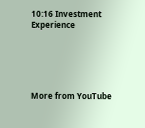10:16 Investment Experience





More from YouTube